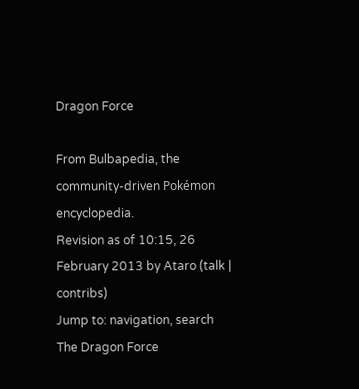Dragon Force

From Bulbapedia, the community-driven Pokémon encyclopedia.
Revision as of 10:15, 26 February 2013 by Ataro (talk | contribs)
Jump to: navigation, search
The Dragon Force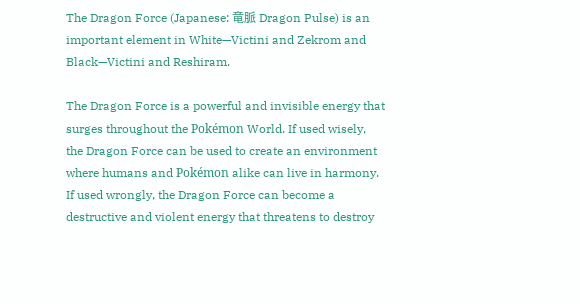The Dragon Force (Japanese: 竜脈 Dragon Pulse) is an important element in White—Victini and Zekrom and Black—Victini and Reshiram.

The Dragon Force is a powerful and invisible energy that surges throughout the Pokémon World. If used wisely, the Dragon Force can be used to create an environment where humans and Pokémon alike can live in harmony. If used wrongly, the Dragon Force can become a destructive and violent energy that threatens to destroy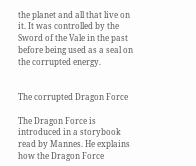the planet and all that live on it. It was controlled by the Sword of the Vale in the past before being used as a seal on the corrupted energy.


The corrupted Dragon Force

The Dragon Force is introduced in a storybook read by Mannes. He explains how the Dragon Force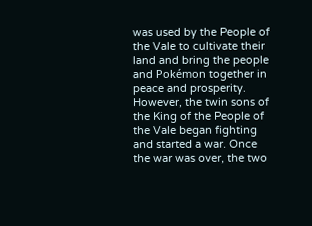was used by the People of the Vale to cultivate their land and bring the people and Pokémon together in peace and prosperity. However, the twin sons of the King of the People of the Vale began fighting and started a war. Once the war was over, the two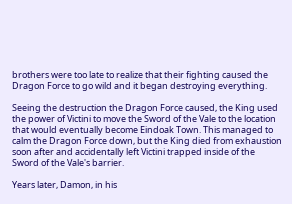brothers were too late to realize that their fighting caused the Dragon Force to go wild and it began destroying everything.

Seeing the destruction the Dragon Force caused, the King used the power of Victini to move the Sword of the Vale to the location that would eventually become Eindoak Town. This managed to calm the Dragon Force down, but the King died from exhaustion soon after and accidentally left Victini trapped inside of the Sword of the Vale's barrier.

Years later, Damon, in his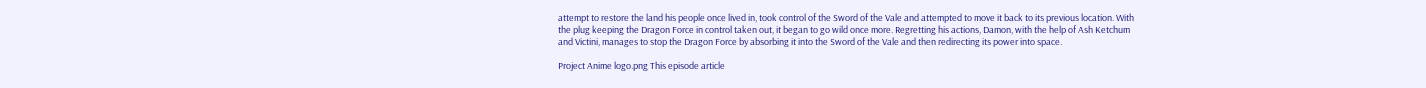attempt to restore the land his people once lived in, took control of the Sword of the Vale and attempted to move it back to its previous location. With the plug keeping the Dragon Force in control taken out, it began to go wild once more. Regretting his actions, Damon, with the help of Ash Ketchum and Victini, manages to stop the Dragon Force by absorbing it into the Sword of the Vale and then redirecting its power into space.

Project Anime logo.png This episode article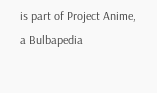is part of Project Anime, a Bulbapedia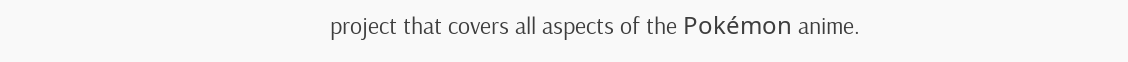project that covers all aspects of the Pokémon anime.